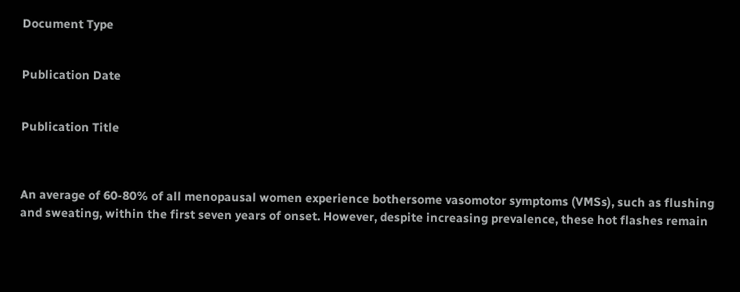Document Type


Publication Date


Publication Title



An average of 60-80% of all menopausal women experience bothersome vasomotor symptoms (VMSs), such as flushing and sweating, within the first seven years of onset. However, despite increasing prevalence, these hot flashes remain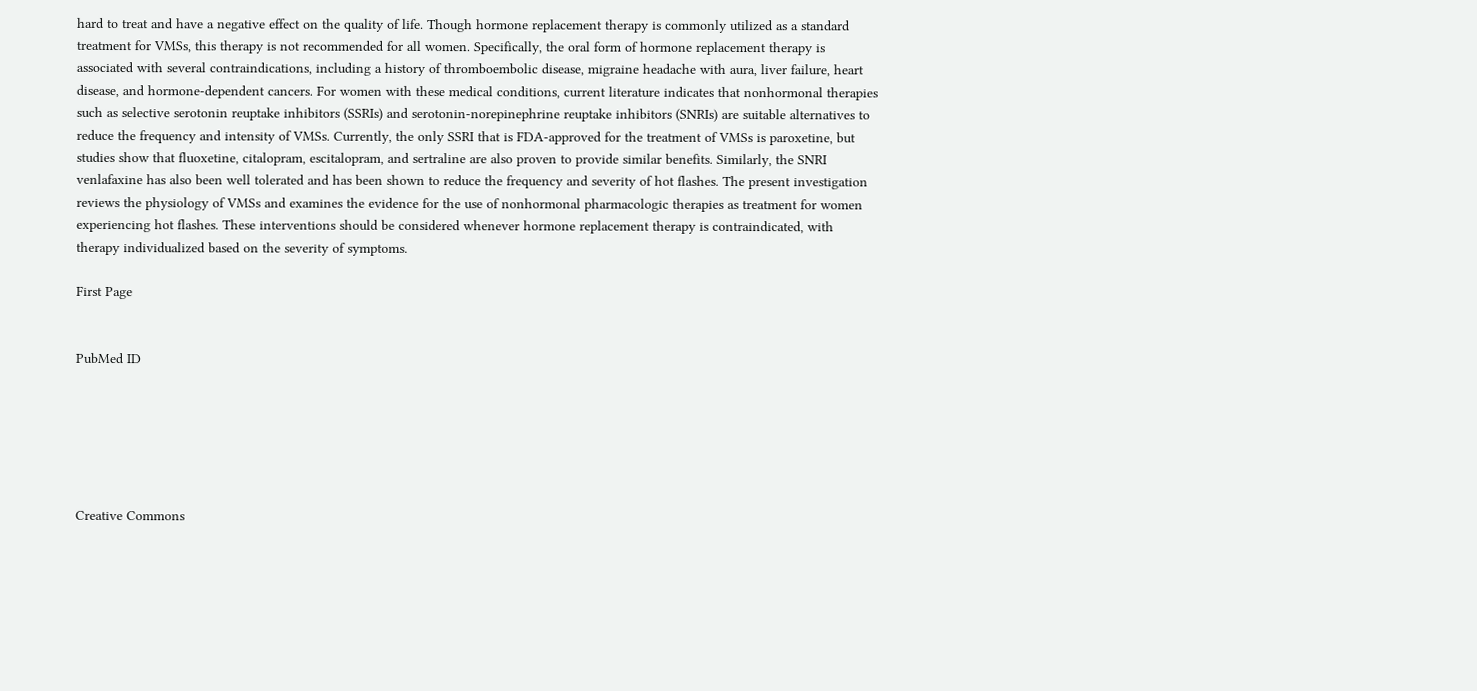hard to treat and have a negative effect on the quality of life. Though hormone replacement therapy is commonly utilized as a standard treatment for VMSs, this therapy is not recommended for all women. Specifically, the oral form of hormone replacement therapy is associated with several contraindications, including a history of thromboembolic disease, migraine headache with aura, liver failure, heart disease, and hormone-dependent cancers. For women with these medical conditions, current literature indicates that nonhormonal therapies such as selective serotonin reuptake inhibitors (SSRIs) and serotonin-norepinephrine reuptake inhibitors (SNRIs) are suitable alternatives to reduce the frequency and intensity of VMSs. Currently, the only SSRI that is FDA-approved for the treatment of VMSs is paroxetine, but studies show that fluoxetine, citalopram, escitalopram, and sertraline are also proven to provide similar benefits. Similarly, the SNRI venlafaxine has also been well tolerated and has been shown to reduce the frequency and severity of hot flashes. The present investigation reviews the physiology of VMSs and examines the evidence for the use of nonhormonal pharmacologic therapies as treatment for women experiencing hot flashes. These interventions should be considered whenever hormone replacement therapy is contraindicated, with therapy individualized based on the severity of symptoms.

First Page


PubMed ID






Creative Commons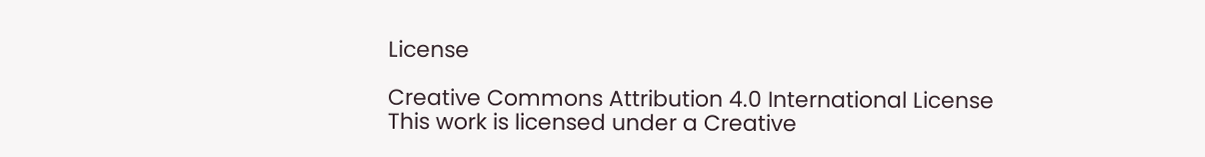License

Creative Commons Attribution 4.0 International License
This work is licensed under a Creative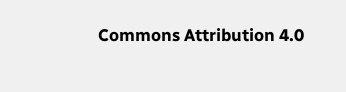Commons Attribution 4.0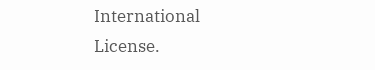International License.